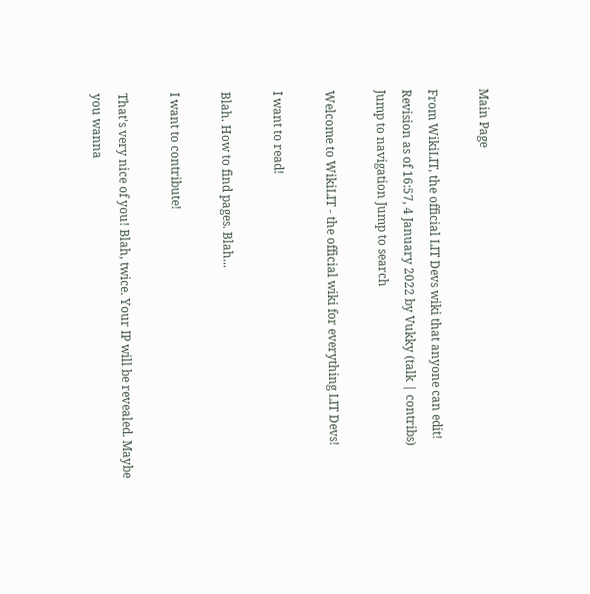Main Page

From WikiLIT, the official LIT Devs wiki that anyone can edit!
Revision as of 16:57, 4 January 2022 by Vukky (talk | contribs)
Jump to navigation Jump to search

Welcome to WikiLIT - the official wiki for everything LIT Devs!

I want to read!

Blah. How to find pages. Blah...

I want to contribute!

That's very nice of you! Blah, twice. Your IP will be revealed. Maybe you wanna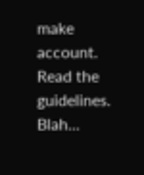make account. Read the guidelines. Blah...